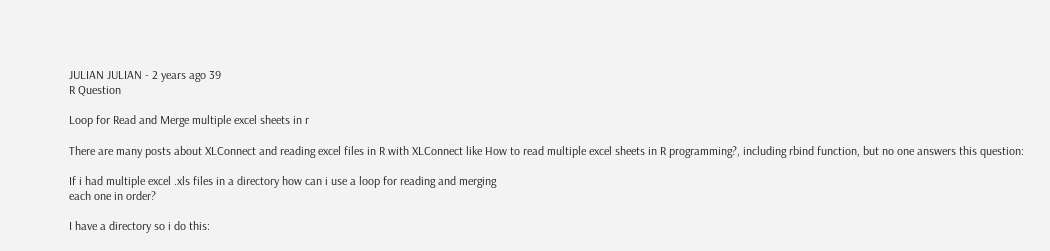JULIAN JULIAN - 2 years ago 39
R Question

Loop for Read and Merge multiple excel sheets in r

There are many posts about XLConnect and reading excel files in R with XLConnect like How to read multiple excel sheets in R programming?, including rbind function, but no one answers this question:

If i had multiple excel .xls files in a directory how can i use a loop for reading and merging
each one in order?

I have a directory so i do this: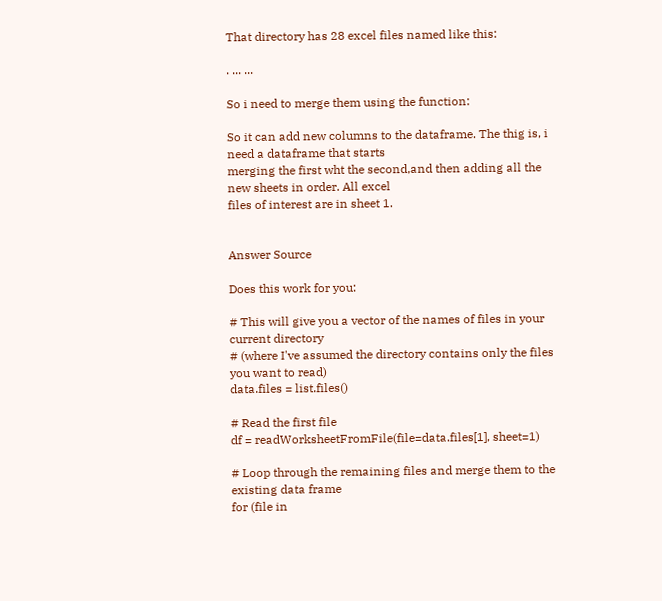That directory has 28 excel files named like this:

. ... ...

So i need to merge them using the function:

So it can add new columns to the dataframe. The thig is, i need a dataframe that starts
merging the first wht the second,and then adding all the new sheets in order. All excel
files of interest are in sheet 1.


Answer Source

Does this work for you:

# This will give you a vector of the names of files in your current directory
# (where I've assumed the directory contains only the files you want to read)
data.files = list.files()

# Read the first file
df = readWorksheetFromFile(file=data.files[1], sheet=1)

# Loop through the remaining files and merge them to the existing data frame
for (file in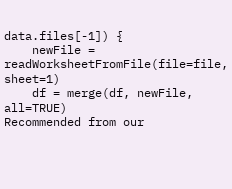data.files[-1]) {
    newFile = readWorksheetFromFile(file=file, sheet=1)
    df = merge(df, newFile, all=TRUE)
Recommended from our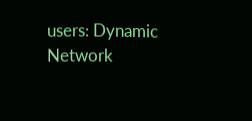users: Dynamic Network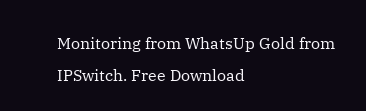Monitoring from WhatsUp Gold from IPSwitch. Free Download